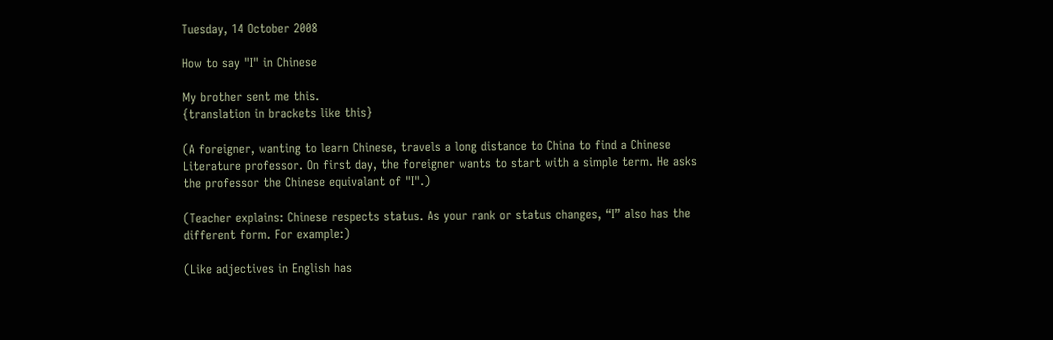Tuesday, 14 October 2008

How to say "I" in Chinese

My brother sent me this.
{translation in brackets like this}

(A foreigner, wanting to learn Chinese, travels a long distance to China to find a Chinese Literature professor. On first day, the foreigner wants to start with a simple term. He asks the professor the Chinese equivalant of "I".)

(Teacher explains: Chinese respects status. As your rank or status changes, “I” also has the different form. For example:)

(Like adjectives in English has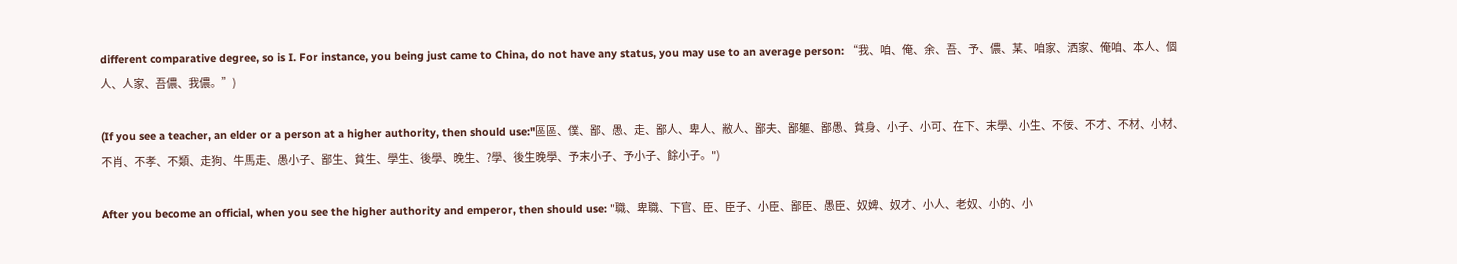different comparative degree, so is I. For instance, you being just came to China, do not have any status, you may use to an average person: “我、咱、俺、余、吾、予、儂、某、咱家、洒家、俺咱、本人、個人、人家、吾儂、我儂。”)

(If you see a teacher, an elder or a person at a higher authority, then should use:"區區、僕、鄙、愚、走、鄙人、卑人、敝人、鄙夫、鄙軀、鄙愚、貧身、小子、小可、在下、末學、小生、不佞、不才、不材、小材、不肖、不孝、不類、走狗、牛馬走、愚小子、鄙生、貧生、學生、後學、晚生、?學、後生晚學、予末小子、予小子、餘小子。")

After you become an official, when you see the higher authority and emperor, then should use: "職、卑職、下官、臣、臣子、小臣、鄙臣、愚臣、奴婢、奴才、小人、老奴、小的、小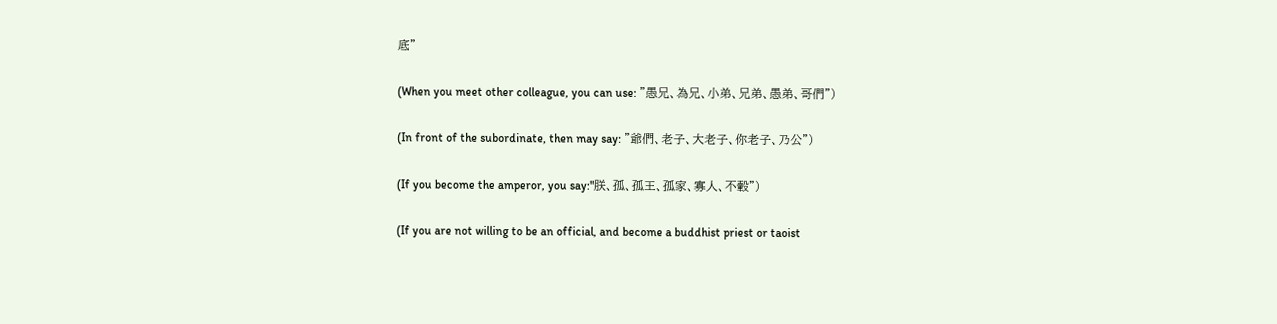底"

(When you meet other colleague, you can use: "愚兄、為兄、小弟、兄弟、愚弟、哥們")

(In front of the subordinate, then may say: "爺們、老子、大老子、你老子、乃公")

(If you become the amperor, you say:"朕、孤、孤王、孤家、寡人、不轂")

(If you are not willing to be an official, and become a buddhist priest or taoist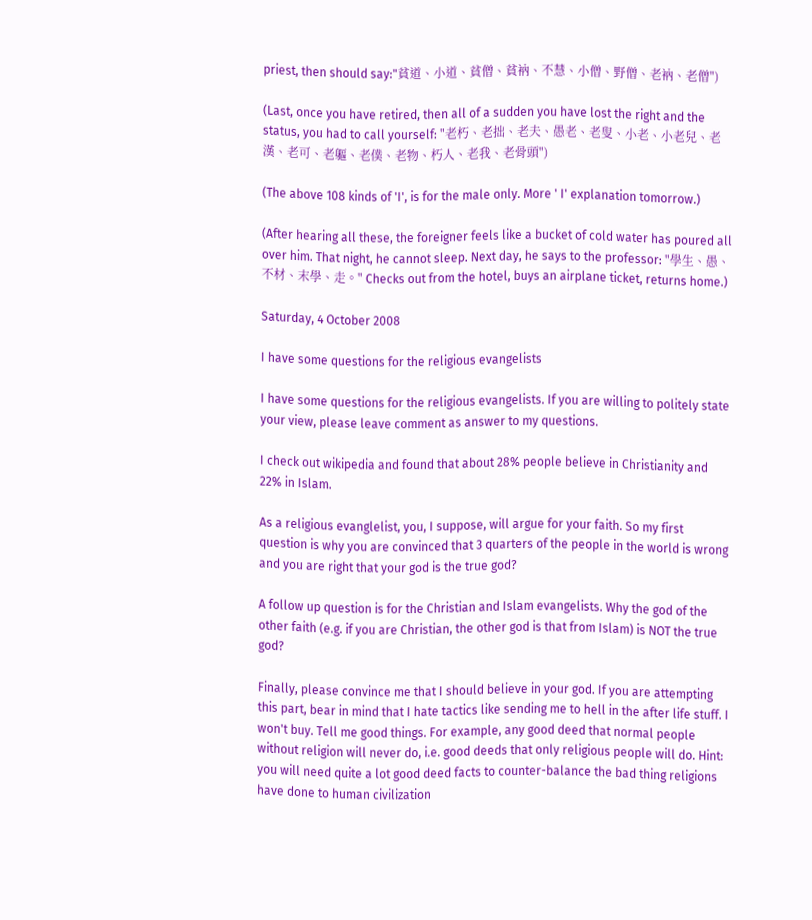priest, then should say:"貧道、小道、貧僧、貧衲、不慧、小僧、野僧、老衲、老僧")

(Last, once you have retired, then all of a sudden you have lost the right and the status, you had to call yourself: "老朽、老拙、老夫、愚老、老叟、小老、小老兒、老漢、老可、老軀、老僕、老物、朽人、老我、老骨頭")

(The above 108 kinds of 'I', is for the male only. More ' I' explanation tomorrow.)

(After hearing all these, the foreigner feels like a bucket of cold water has poured all over him. That night, he cannot sleep. Next day, he says to the professor: "學生、愚、不材、末學、走。" Checks out from the hotel, buys an airplane ticket, returns home.)

Saturday, 4 October 2008

I have some questions for the religious evangelists

I have some questions for the religious evangelists. If you are willing to politely state your view, please leave comment as answer to my questions.

I check out wikipedia and found that about 28% people believe in Christianity and 22% in Islam.

As a religious evanglelist, you, I suppose, will argue for your faith. So my first question is why you are convinced that 3 quarters of the people in the world is wrong and you are right that your god is the true god?

A follow up question is for the Christian and Islam evangelists. Why the god of the other faith (e.g. if you are Christian, the other god is that from Islam) is NOT the true god?

Finally, please convince me that I should believe in your god. If you are attempting this part, bear in mind that I hate tactics like sending me to hell in the after life stuff. I won't buy. Tell me good things. For example, any good deed that normal people without religion will never do, i.e. good deeds that only religious people will do. Hint: you will need quite a lot good deed facts to counter-balance the bad thing religions have done to human civilization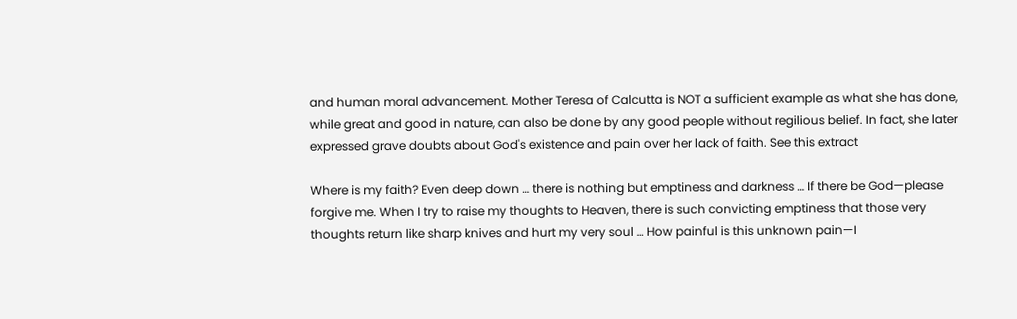and human moral advancement. Mother Teresa of Calcutta is NOT a sufficient example as what she has done, while great and good in nature, can also be done by any good people without regilious belief. In fact, she later expressed grave doubts about God's existence and pain over her lack of faith. See this extract

Where is my faith? Even deep down … there is nothing but emptiness and darkness … If there be God—please forgive me. When I try to raise my thoughts to Heaven, there is such convicting emptiness that those very thoughts return like sharp knives and hurt my very soul … How painful is this unknown pain—I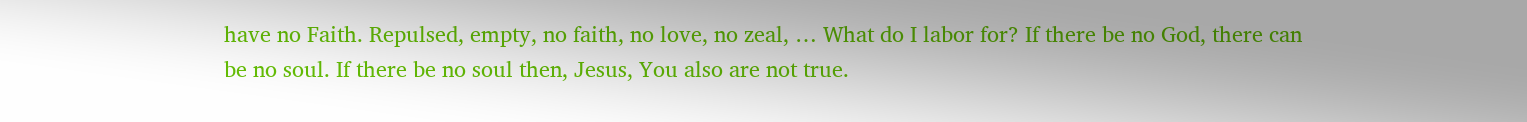have no Faith. Repulsed, empty, no faith, no love, no zeal, … What do I labor for? If there be no God, there can be no soul. If there be no soul then, Jesus, You also are not true.